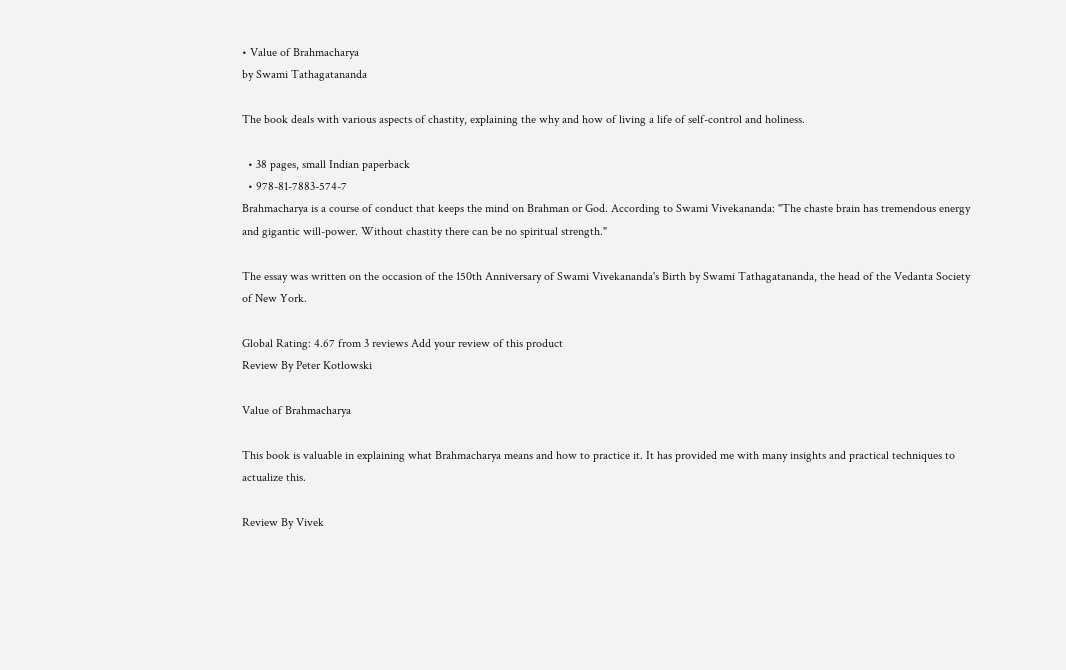• Value of Brahmacharya
by Swami Tathagatananda

The book deals with various aspects of chastity, explaining the why and how of living a life of self-control and holiness.

  • 38 pages, small Indian paperback
  • 978-81-7883-574-7
Brahmacharya is a course of conduct that keeps the mind on Brahman or God. According to Swami Vivekananda: "The chaste brain has tremendous energy and gigantic will-power. Without chastity there can be no spiritual strength."

The essay was written on the occasion of the 150th Anniversary of Swami Vivekananda's Birth by Swami Tathagatananda, the head of the Vedanta Society of New York.

Global Rating: 4.67 from 3 reviews Add your review of this product
Review By Peter Kotlowski

Value of Brahmacharya

This book is valuable in explaining what Brahmacharya means and how to practice it. It has provided me with many insights and practical techniques to actualize this.

Review By Vivek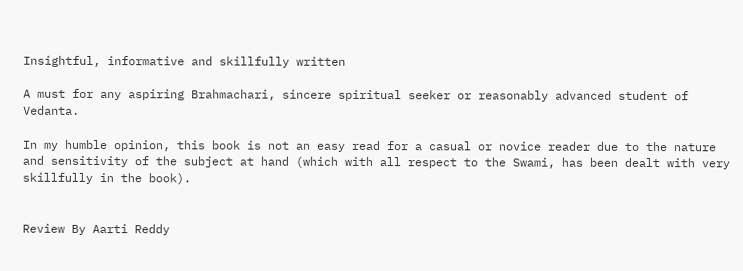Insightful, informative and skillfully written

A must for any aspiring Brahmachari, sincere spiritual seeker or reasonably advanced student of Vedanta.

In my humble opinion, this book is not an easy read for a casual or novice reader due to the nature and sensitivity of the subject at hand (which with all respect to the Swami, has been dealt with very skillfully in the book).


Review By Aarti Reddy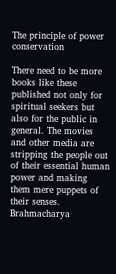The principle of power conservation

There need to be more books like these published not only for spiritual seekers but also for the public in general. The movies and other media are stripping the people out of their essential human power and making them mere puppets of their senses. Brahmacharya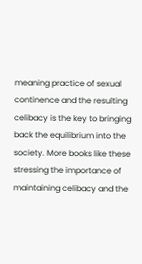meaning practice of sexual continence and the resulting celibacy is the key to bringing back the equilibrium into the society. More books like these stressing the importance of maintaining celibacy and the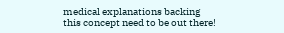medical explanations backing this concept need to be out there!